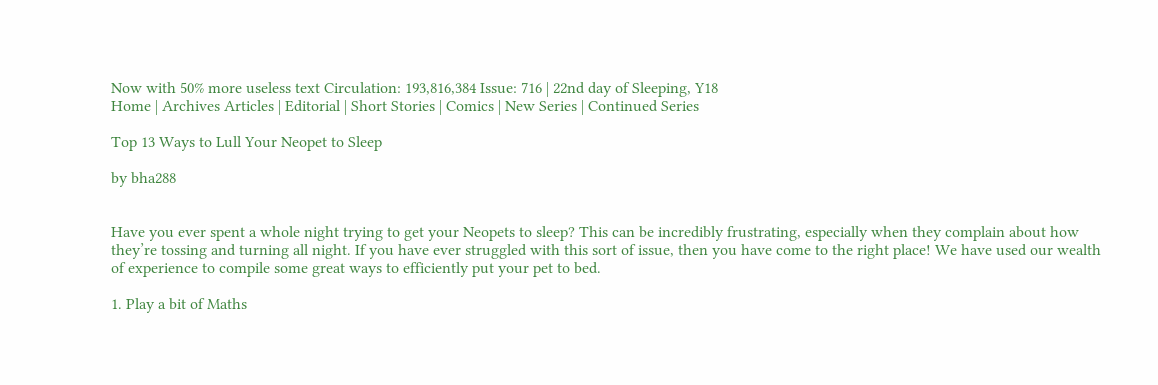Now with 50% more useless text Circulation: 193,816,384 Issue: 716 | 22nd day of Sleeping, Y18
Home | Archives Articles | Editorial | Short Stories | Comics | New Series | Continued Series

Top 13 Ways to Lull Your Neopet to Sleep

by bha288


Have you ever spent a whole night trying to get your Neopets to sleep? This can be incredibly frustrating, especially when they complain about how they’re tossing and turning all night. If you have ever struggled with this sort of issue, then you have come to the right place! We have used our wealth of experience to compile some great ways to efficiently put your pet to bed.

1. Play a bit of Maths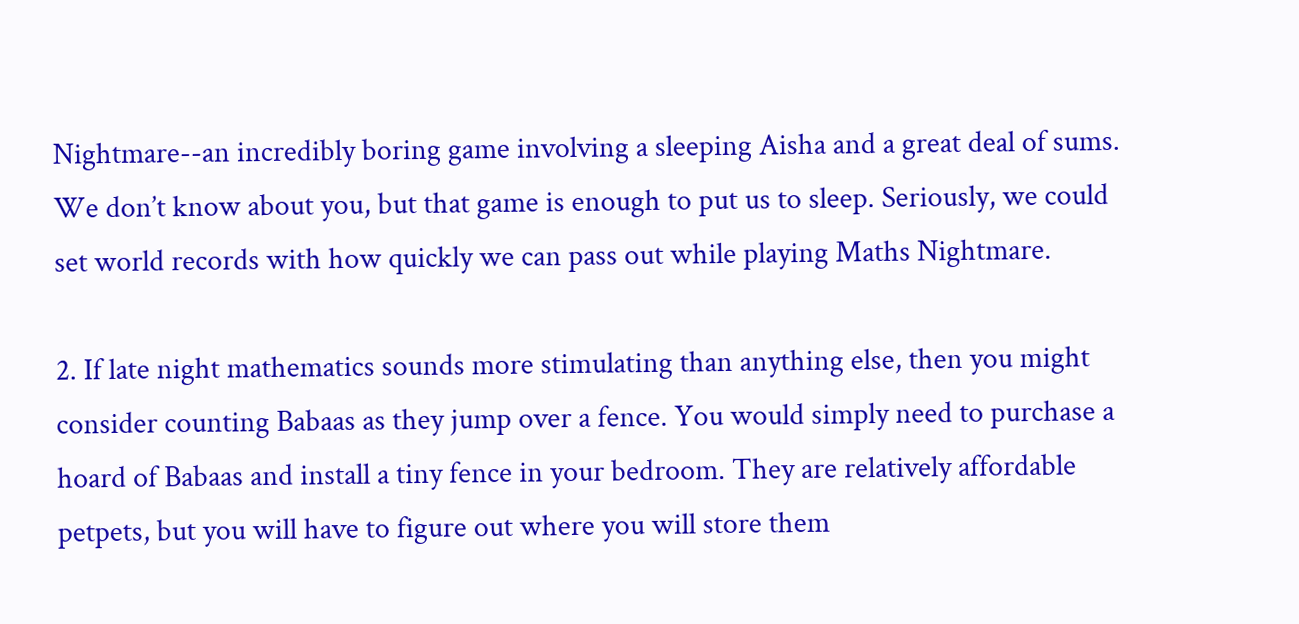Nightmare--an incredibly boring game involving a sleeping Aisha and a great deal of sums. We don’t know about you, but that game is enough to put us to sleep. Seriously, we could set world records with how quickly we can pass out while playing Maths Nightmare.

2. If late night mathematics sounds more stimulating than anything else, then you might consider counting Babaas as they jump over a fence. You would simply need to purchase a hoard of Babaas and install a tiny fence in your bedroom. They are relatively affordable petpets, but you will have to figure out where you will store them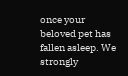once your beloved pet has fallen asleep. We strongly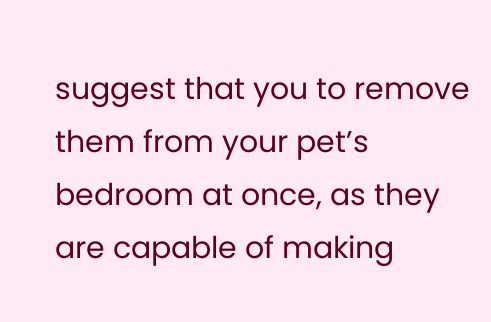suggest that you to remove them from your pet’s bedroom at once, as they are capable of making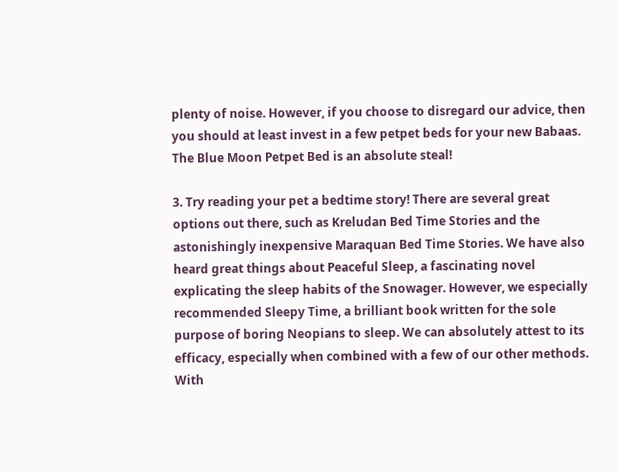plenty of noise. However, if you choose to disregard our advice, then you should at least invest in a few petpet beds for your new Babaas. The Blue Moon Petpet Bed is an absolute steal!

3. Try reading your pet a bedtime story! There are several great options out there, such as Kreludan Bed Time Stories and the astonishingly inexpensive Maraquan Bed Time Stories. We have also heard great things about Peaceful Sleep, a fascinating novel explicating the sleep habits of the Snowager. However, we especially recommended Sleepy Time, a brilliant book written for the sole purpose of boring Neopians to sleep. We can absolutely attest to its efficacy, especially when combined with a few of our other methods. With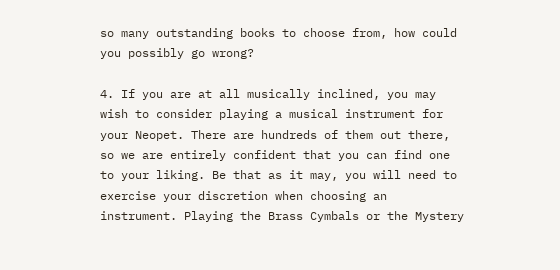so many outstanding books to choose from, how could you possibly go wrong?

4. If you are at all musically inclined, you may wish to consider playing a musical instrument for your Neopet. There are hundreds of them out there, so we are entirely confident that you can find one to your liking. Be that as it may, you will need to exercise your discretion when choosing an instrument. Playing the Brass Cymbals or the Mystery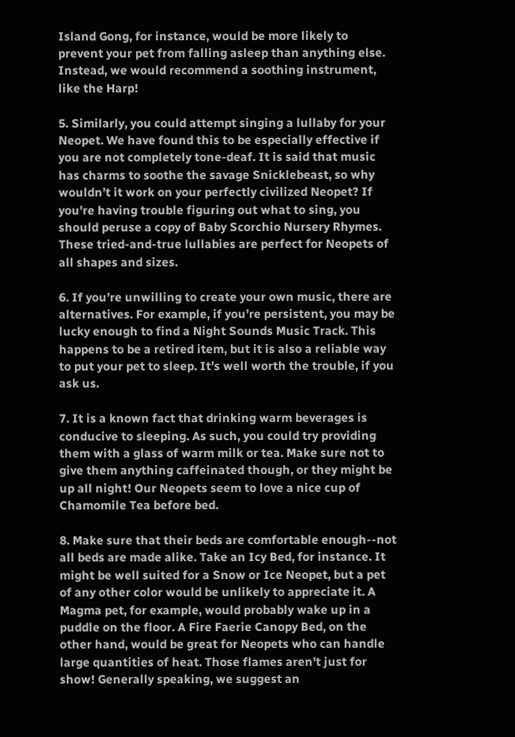Island Gong, for instance, would be more likely to prevent your pet from falling asleep than anything else. Instead, we would recommend a soothing instrument, like the Harp!

5. Similarly, you could attempt singing a lullaby for your Neopet. We have found this to be especially effective if you are not completely tone-deaf. It is said that music has charms to soothe the savage Snicklebeast, so why wouldn’t it work on your perfectly civilized Neopet? If you're having trouble figuring out what to sing, you should peruse a copy of Baby Scorchio Nursery Rhymes. These tried-and-true lullabies are perfect for Neopets of all shapes and sizes.

6. If you’re unwilling to create your own music, there are alternatives. For example, if you’re persistent, you may be lucky enough to find a Night Sounds Music Track. This happens to be a retired item, but it is also a reliable way to put your pet to sleep. It’s well worth the trouble, if you ask us.

7. It is a known fact that drinking warm beverages is conducive to sleeping. As such, you could try providing them with a glass of warm milk or tea. Make sure not to give them anything caffeinated though, or they might be up all night! Our Neopets seem to love a nice cup of Chamomile Tea before bed.

8. Make sure that their beds are comfortable enough--not all beds are made alike. Take an Icy Bed, for instance. It might be well suited for a Snow or Ice Neopet, but a pet of any other color would be unlikely to appreciate it. A Magma pet, for example, would probably wake up in a puddle on the floor. A Fire Faerie Canopy Bed, on the other hand, would be great for Neopets who can handle large quantities of heat. Those flames aren't just for show! Generally speaking, we suggest an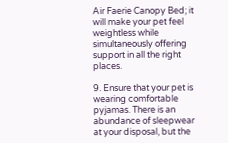Air Faerie Canopy Bed; it will make your pet feel weightless while simultaneously offering support in all the right places.

9. Ensure that your pet is wearing comfortable pyjamas. There is an abundance of sleepwear at your disposal, but the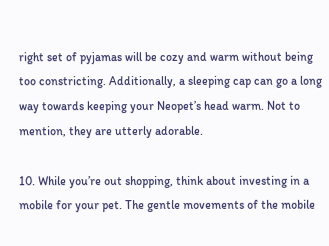right set of pyjamas will be cozy and warm without being too constricting. Additionally, a sleeping cap can go a long way towards keeping your Neopet’s head warm. Not to mention, they are utterly adorable.

10. While you’re out shopping, think about investing in a mobile for your pet. The gentle movements of the mobile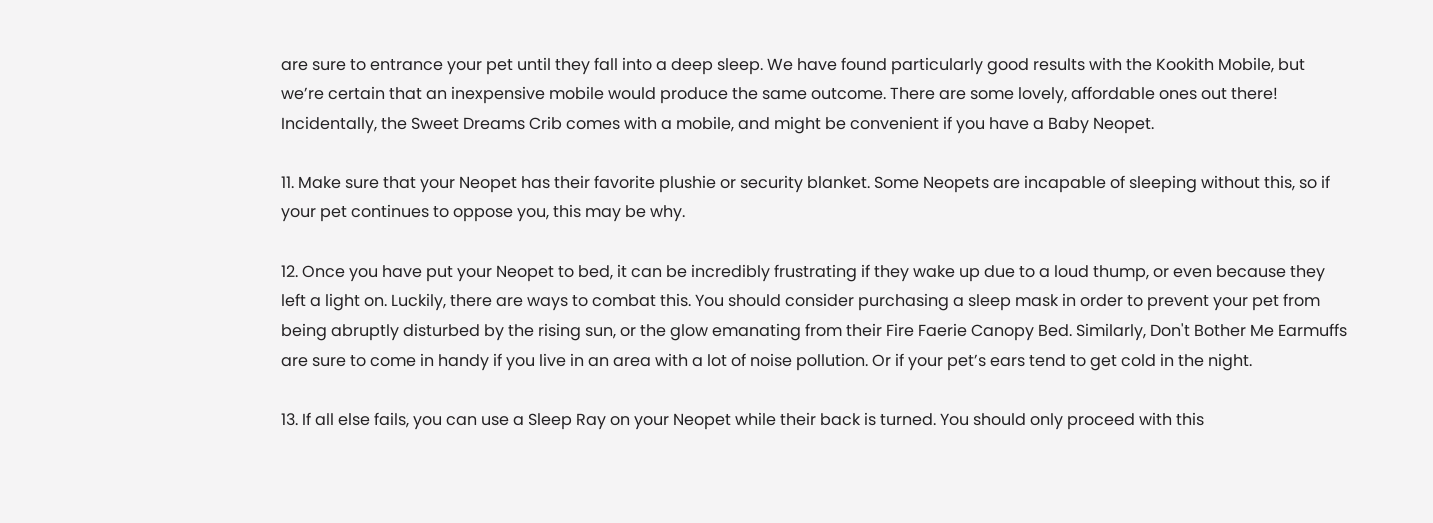are sure to entrance your pet until they fall into a deep sleep. We have found particularly good results with the Kookith Mobile, but we’re certain that an inexpensive mobile would produce the same outcome. There are some lovely, affordable ones out there! Incidentally, the Sweet Dreams Crib comes with a mobile, and might be convenient if you have a Baby Neopet.

11. Make sure that your Neopet has their favorite plushie or security blanket. Some Neopets are incapable of sleeping without this, so if your pet continues to oppose you, this may be why.

12. Once you have put your Neopet to bed, it can be incredibly frustrating if they wake up due to a loud thump, or even because they left a light on. Luckily, there are ways to combat this. You should consider purchasing a sleep mask in order to prevent your pet from being abruptly disturbed by the rising sun, or the glow emanating from their Fire Faerie Canopy Bed. Similarly, Don't Bother Me Earmuffs are sure to come in handy if you live in an area with a lot of noise pollution. Or if your pet’s ears tend to get cold in the night.

13. If all else fails, you can use a Sleep Ray on your Neopet while their back is turned. You should only proceed with this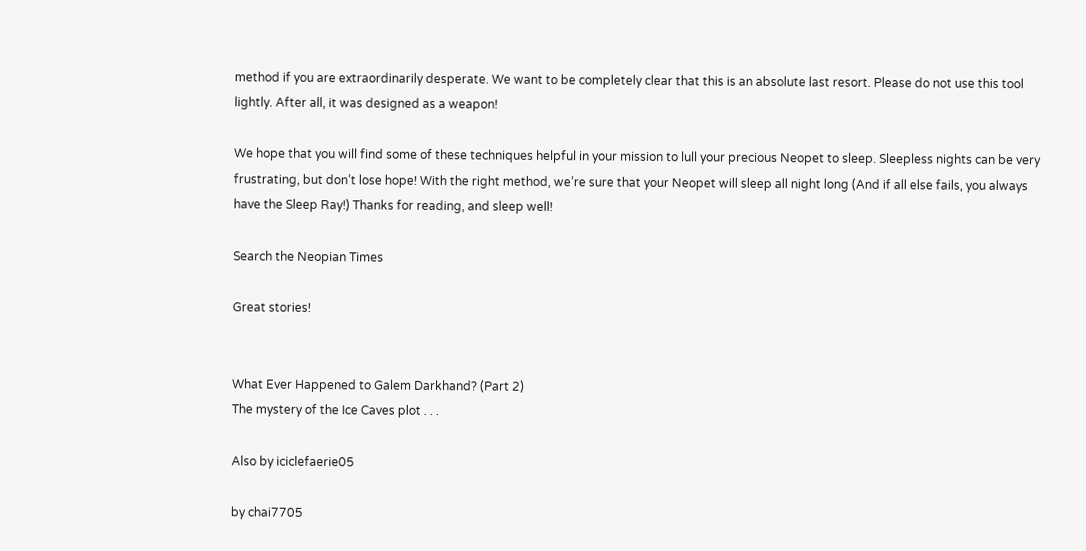method if you are extraordinarily desperate. We want to be completely clear that this is an absolute last resort. Please do not use this tool lightly. After all, it was designed as a weapon!

We hope that you will find some of these techniques helpful in your mission to lull your precious Neopet to sleep. Sleepless nights can be very frustrating, but don’t lose hope! With the right method, we’re sure that your Neopet will sleep all night long (And if all else fails, you always have the Sleep Ray!) Thanks for reading, and sleep well!

Search the Neopian Times

Great stories!


What Ever Happened to Galem Darkhand? (Part 2)
The mystery of the Ice Caves plot . . .

Also by iciclefaerie05

by chai7705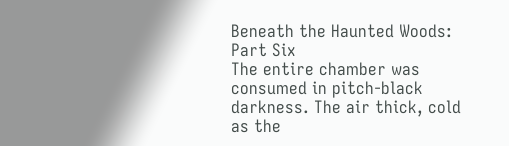Beneath the Haunted Woods: Part Six
The entire chamber was consumed in pitch-black darkness. The air thick, cold as the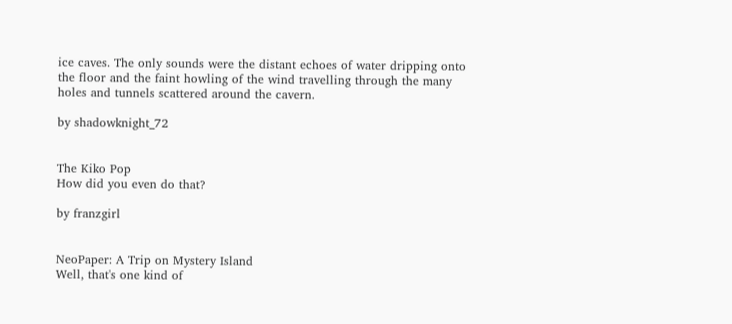ice caves. The only sounds were the distant echoes of water dripping onto the floor and the faint howling of the wind travelling through the many holes and tunnels scattered around the cavern.

by shadowknight_72


The Kiko Pop
How did you even do that?

by franzgirl


NeoPaper: A Trip on Mystery Island
Well, that's one kind of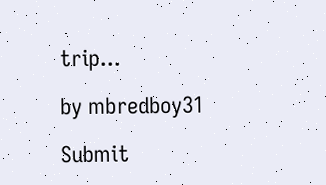trip...

by mbredboy31

Submit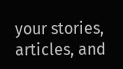your stories, articles, and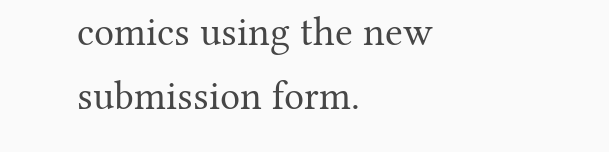comics using the new submission form.